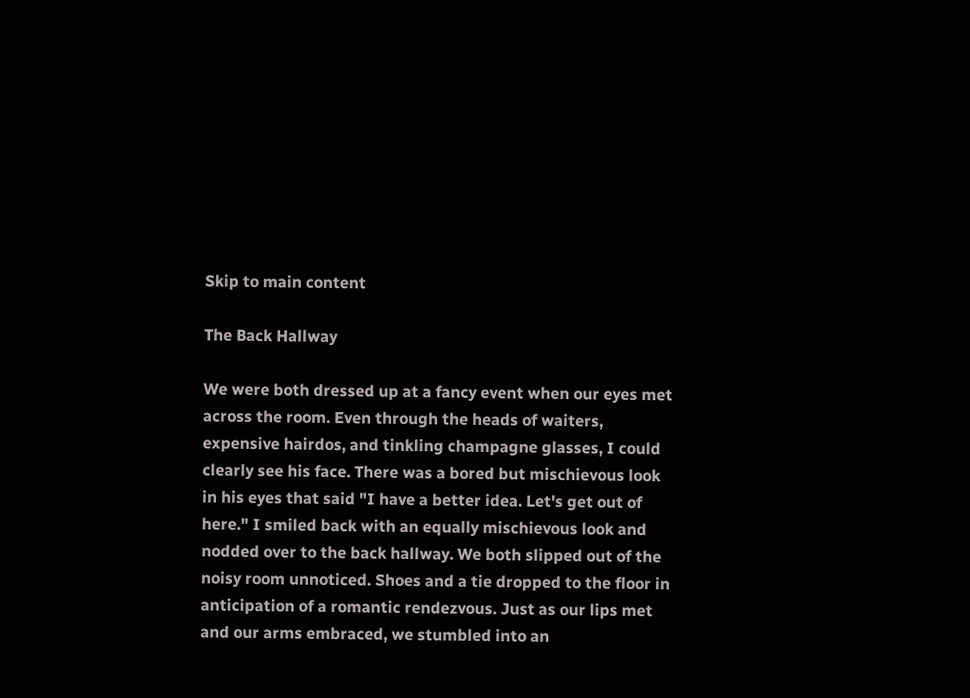Skip to main content

The Back Hallway

We were both dressed up at a fancy event when our eyes met across the room. Even through the heads of waiters, expensive hairdos, and tinkling champagne glasses, I could clearly see his face. There was a bored but mischievous look in his eyes that said "I have a better idea. Let's get out of here." I smiled back with an equally mischievous look and nodded over to the back hallway. We both slipped out of the noisy room unnoticed. Shoes and a tie dropped to the floor in anticipation of a romantic rendezvous. Just as our lips met and our arms embraced, we stumbled into an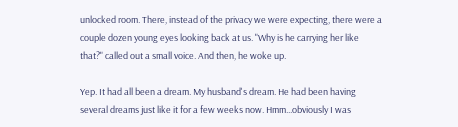unlocked room. There, instead of the privacy we were expecting, there were a couple dozen young eyes looking back at us. "Why is he carrying her like that?" called out a small voice. And then, he woke up.

Yep. It had all been a dream. My husband's dream. He had been having several dreams just like it for a few weeks now. Hmm...obviously I was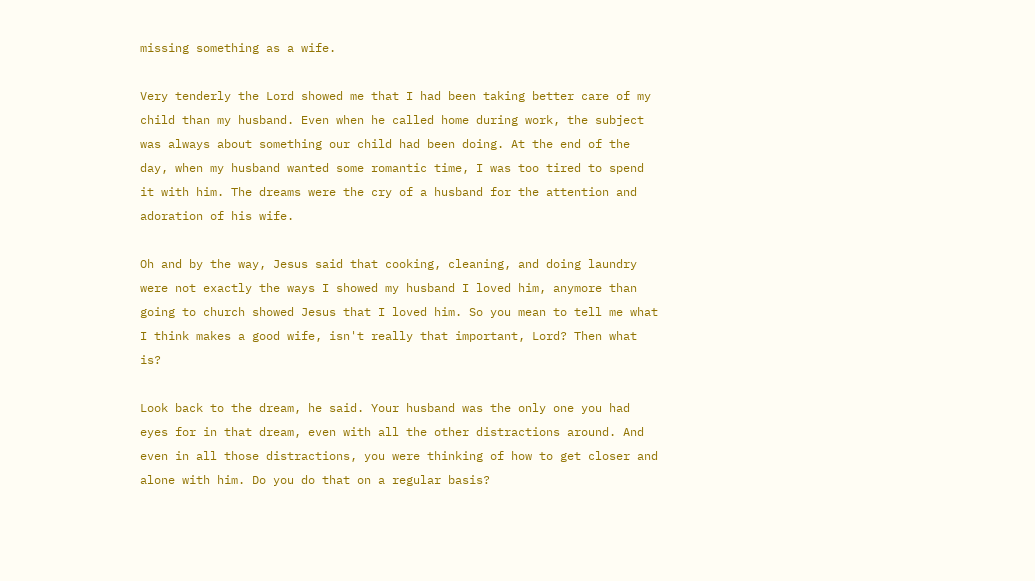missing something as a wife.

Very tenderly the Lord showed me that I had been taking better care of my child than my husband. Even when he called home during work, the subject was always about something our child had been doing. At the end of the day, when my husband wanted some romantic time, I was too tired to spend it with him. The dreams were the cry of a husband for the attention and adoration of his wife.

Oh and by the way, Jesus said that cooking, cleaning, and doing laundry were not exactly the ways I showed my husband I loved him, anymore than going to church showed Jesus that I loved him. So you mean to tell me what I think makes a good wife, isn't really that important, Lord? Then what is?

Look back to the dream, he said. Your husband was the only one you had eyes for in that dream, even with all the other distractions around. And even in all those distractions, you were thinking of how to get closer and alone with him. Do you do that on a regular basis?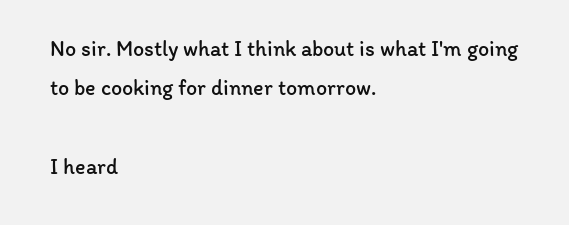No sir. Mostly what I think about is what I'm going to be cooking for dinner tomorrow.

I heard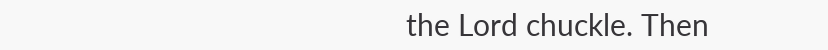the Lord chuckle. Then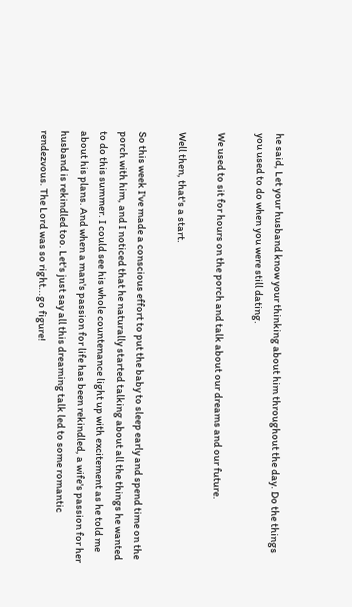he said, Let your husband know your thinking about him throughout the day. Do the things you used to do when you were still dating.

We used to sit for hours on the porch and talk about our dreams and our future.

Well then, that's a start.

So this week I've made a conscious effort to put the baby to sleep early and spend time on the porch with him, and I noticed that he naturally started talking about all the things he wanted to do this summer. I could see his whole countenance light up with excitement as he told me about his plans. And when a man's passion for life has been rekindled, a wife's passion for her husband is rekindled too. Let's just say all this dreaming talk led to some romantic rendezvous. The Lord was so right...go figure!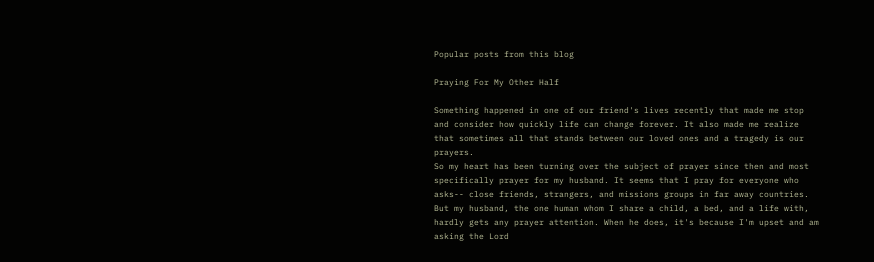Popular posts from this blog

Praying For My Other Half

Something happened in one of our friend's lives recently that made me stop and consider how quickly life can change forever. It also made me realize that sometimes all that stands between our loved ones and a tragedy is our prayers.
So my heart has been turning over the subject of prayer since then and most specifically prayer for my husband. It seems that I pray for everyone who asks-- close friends, strangers, and missions groups in far away countries. But my husband, the one human whom I share a child, a bed, and a life with, hardly gets any prayer attention. When he does, it's because I'm upset and am asking the Lord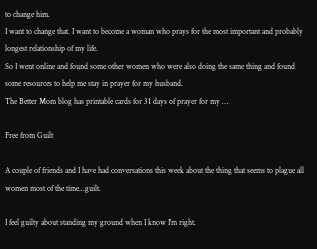to change him.
I want to change that. I want to become a woman who prays for the most important and probably longest relationship of my life.
So I went online and found some other women who were also doing the same thing and found some resources to help me stay in prayer for my husband.
The Better Mom blog has printable cards for 31 days of prayer for my …

Free from Guilt

A couple of friends and I have had conversations this week about the thing that seems to plague all women most of the time...guilt.

I feel guilty about standing my ground when I know I'm right.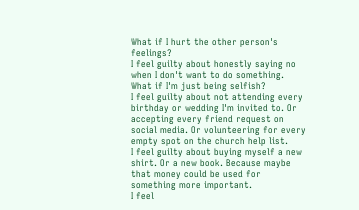What if I hurt the other person's feelings?
I feel guilty about honestly saying no when I don't want to do something.  What if I'm just being selfish?
I feel guilty about not attending every birthday or wedding I'm invited to. Or accepting every friend request on social media. Or volunteering for every empty spot on the church help list.
I feel guilty about buying myself a new shirt. Or a new book. Because maybe that money could be used for something more important.
I feel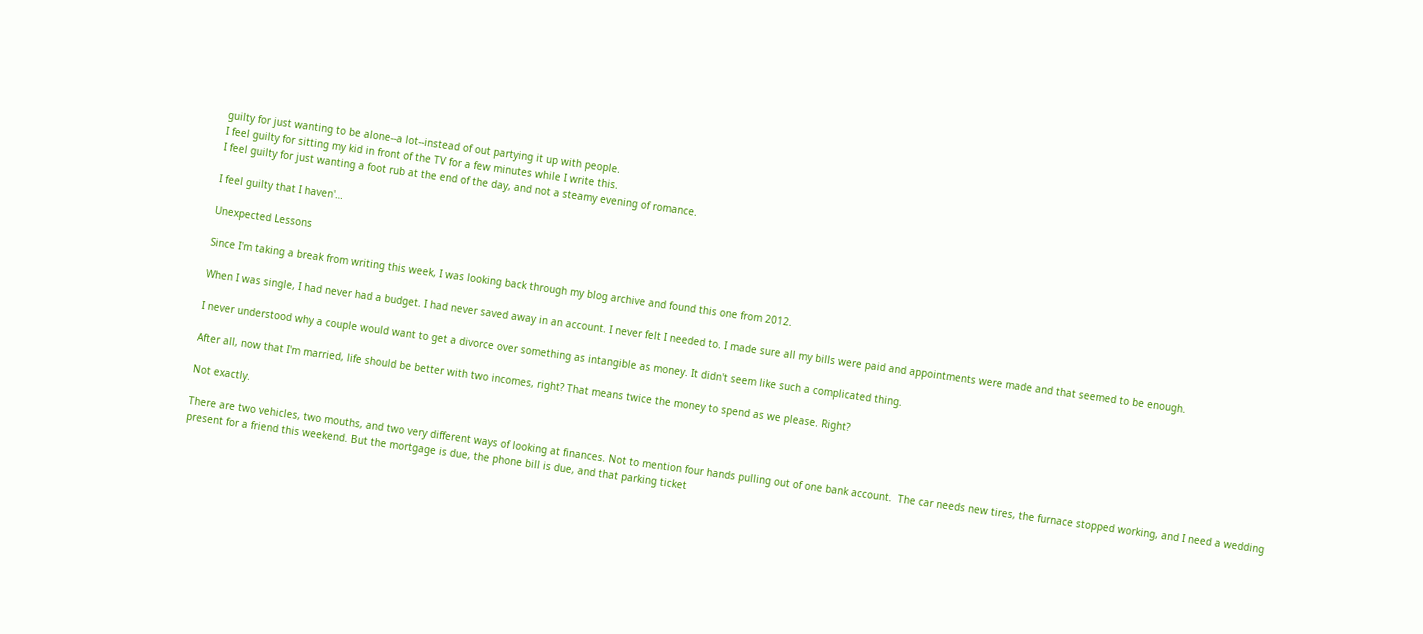guilty for just wanting to be alone--a lot--instead of out partying it up with people.
I feel guilty for sitting my kid in front of the TV for a few minutes while I write this.
I feel guilty for just wanting a foot rub at the end of the day, and not a steamy evening of romance.

I feel guilty that I haven'…

Unexpected Lessons

Since I'm taking a break from writing this week, I was looking back through my blog archive and found this one from 2012.

When I was single, I had never had a budget. I had never saved away in an account. I never felt I needed to. I made sure all my bills were paid and appointments were made and that seemed to be enough.

I never understood why a couple would want to get a divorce over something as intangible as money. It didn't seem like such a complicated thing.

After all, now that I'm married, life should be better with two incomes, right? That means twice the money to spend as we please. Right?

Not exactly.

There are two vehicles, two mouths, and two very different ways of looking at finances. Not to mention four hands pulling out of one bank account.  The car needs new tires, the furnace stopped working, and I need a wedding present for a friend this weekend. But the mortgage is due, the phone bill is due, and that parking ticket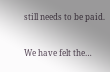still needs to be paid.

We have felt the…